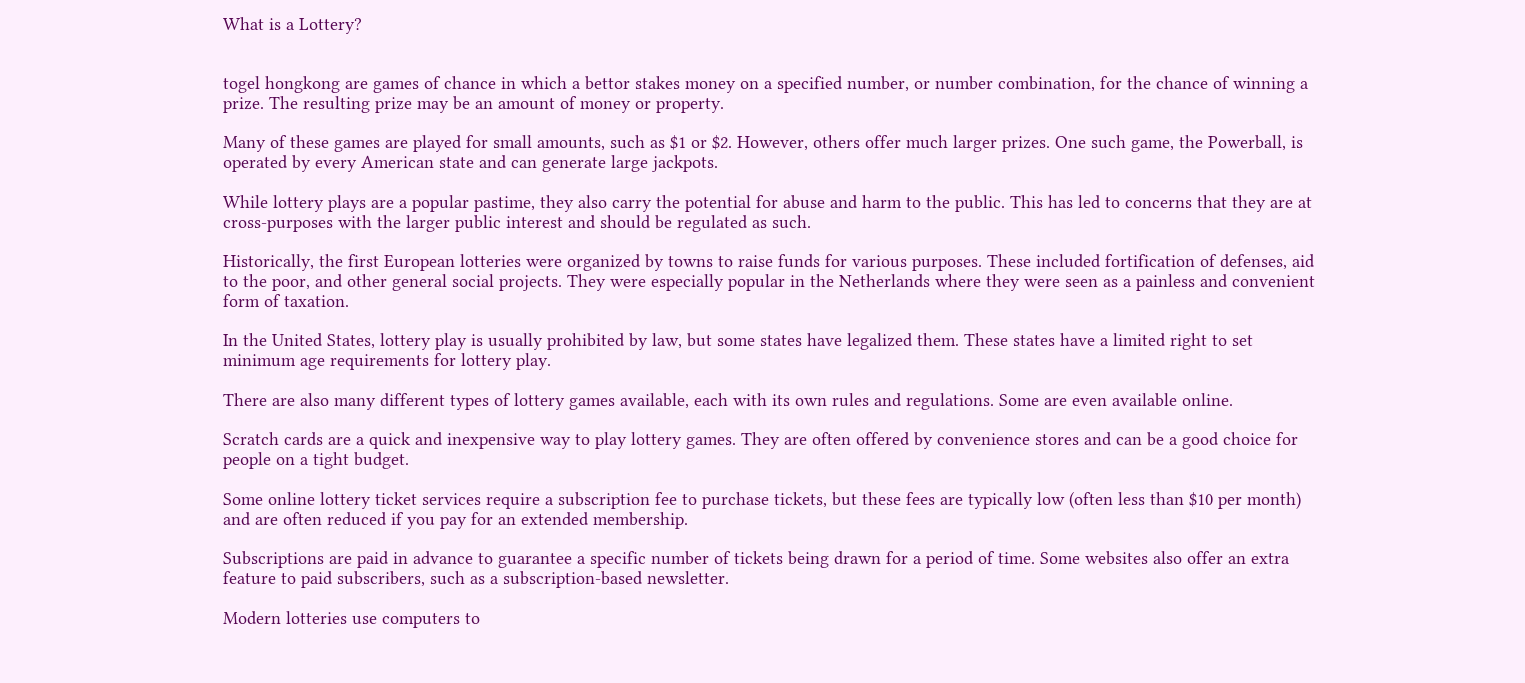What is a Lottery?


togel hongkong are games of chance in which a bettor stakes money on a specified number, or number combination, for the chance of winning a prize. The resulting prize may be an amount of money or property.

Many of these games are played for small amounts, such as $1 or $2. However, others offer much larger prizes. One such game, the Powerball, is operated by every American state and can generate large jackpots.

While lottery plays are a popular pastime, they also carry the potential for abuse and harm to the public. This has led to concerns that they are at cross-purposes with the larger public interest and should be regulated as such.

Historically, the first European lotteries were organized by towns to raise funds for various purposes. These included fortification of defenses, aid to the poor, and other general social projects. They were especially popular in the Netherlands where they were seen as a painless and convenient form of taxation.

In the United States, lottery play is usually prohibited by law, but some states have legalized them. These states have a limited right to set minimum age requirements for lottery play.

There are also many different types of lottery games available, each with its own rules and regulations. Some are even available online.

Scratch cards are a quick and inexpensive way to play lottery games. They are often offered by convenience stores and can be a good choice for people on a tight budget.

Some online lottery ticket services require a subscription fee to purchase tickets, but these fees are typically low (often less than $10 per month) and are often reduced if you pay for an extended membership.

Subscriptions are paid in advance to guarantee a specific number of tickets being drawn for a period of time. Some websites also offer an extra feature to paid subscribers, such as a subscription-based newsletter.

Modern lotteries use computers to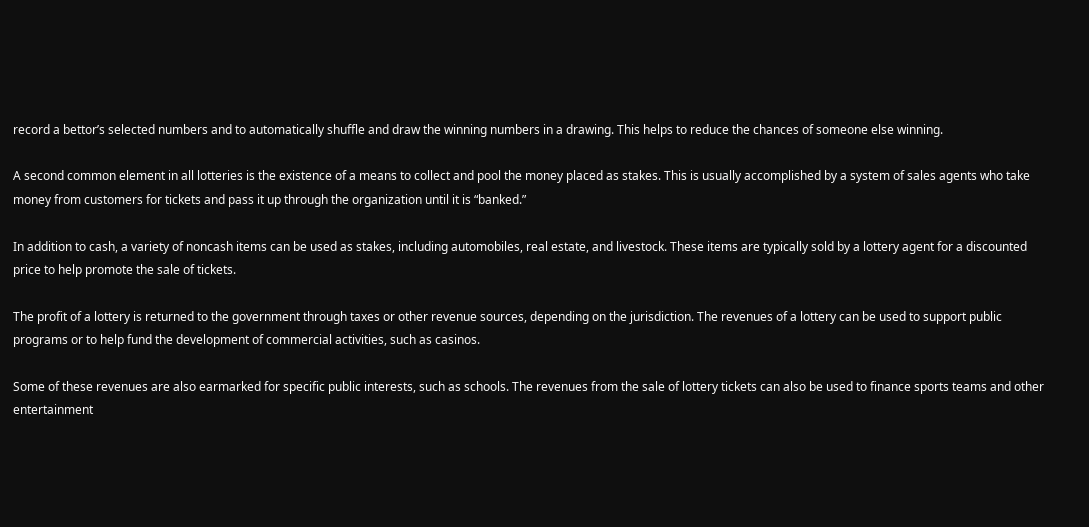record a bettor’s selected numbers and to automatically shuffle and draw the winning numbers in a drawing. This helps to reduce the chances of someone else winning.

A second common element in all lotteries is the existence of a means to collect and pool the money placed as stakes. This is usually accomplished by a system of sales agents who take money from customers for tickets and pass it up through the organization until it is “banked.”

In addition to cash, a variety of noncash items can be used as stakes, including automobiles, real estate, and livestock. These items are typically sold by a lottery agent for a discounted price to help promote the sale of tickets.

The profit of a lottery is returned to the government through taxes or other revenue sources, depending on the jurisdiction. The revenues of a lottery can be used to support public programs or to help fund the development of commercial activities, such as casinos.

Some of these revenues are also earmarked for specific public interests, such as schools. The revenues from the sale of lottery tickets can also be used to finance sports teams and other entertainment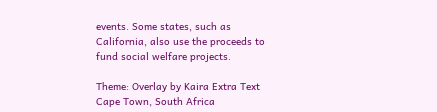events. Some states, such as California, also use the proceeds to fund social welfare projects.

Theme: Overlay by Kaira Extra Text
Cape Town, South Africa